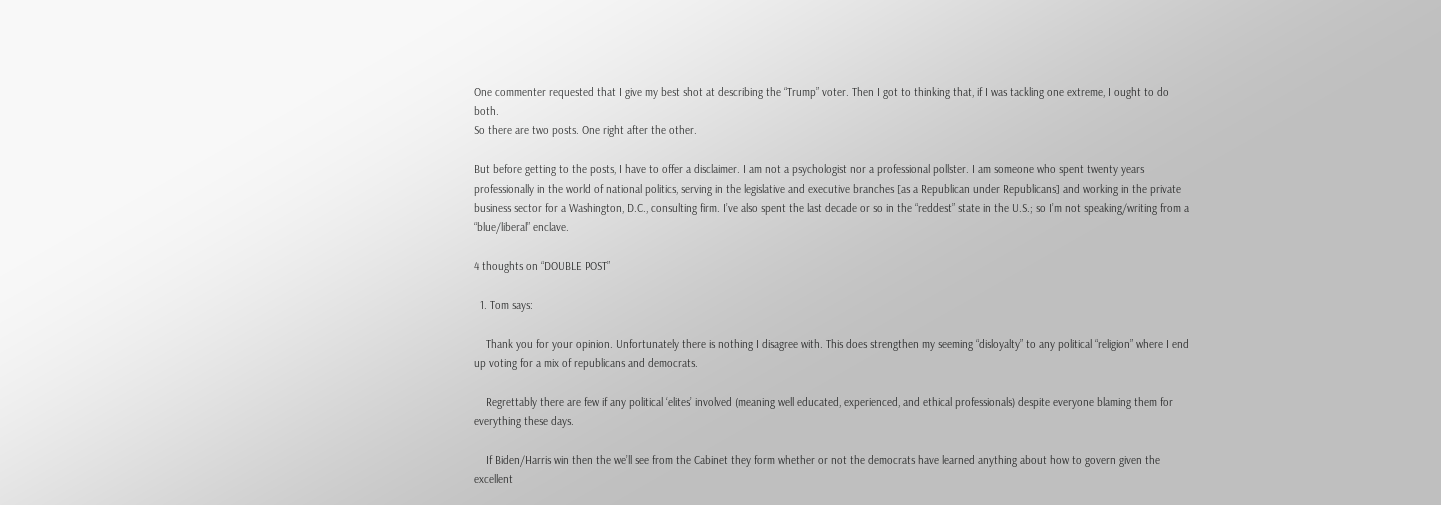One commenter requested that I give my best shot at describing the “Trump” voter. Then I got to thinking that, if I was tackling one extreme, I ought to do both.
So there are two posts. One right after the other.

But before getting to the posts, I have to offer a disclaimer. I am not a psychologist nor a professional pollster. I am someone who spent twenty years professionally in the world of national politics, serving in the legislative and executive branches [as a Republican under Republicans] and working in the private business sector for a Washington, D.C., consulting firm. I’ve also spent the last decade or so in the “reddest” state in the U.S.; so I’m not speaking/writing from a “blue/liberal” enclave.

4 thoughts on “DOUBLE POST”

  1. Tom says:

    Thank you for your opinion. Unfortunately there is nothing I disagree with. This does strengthen my seeming “disloyalty” to any political “religion” where I end up voting for a mix of republicans and democrats.

    Regrettably there are few if any political ‘elites’ involved (meaning well educated, experienced, and ethical professionals) despite everyone blaming them for everything these days.

    If Biden/Harris win then the we’ll see from the Cabinet they form whether or not the democrats have learned anything about how to govern given the excellent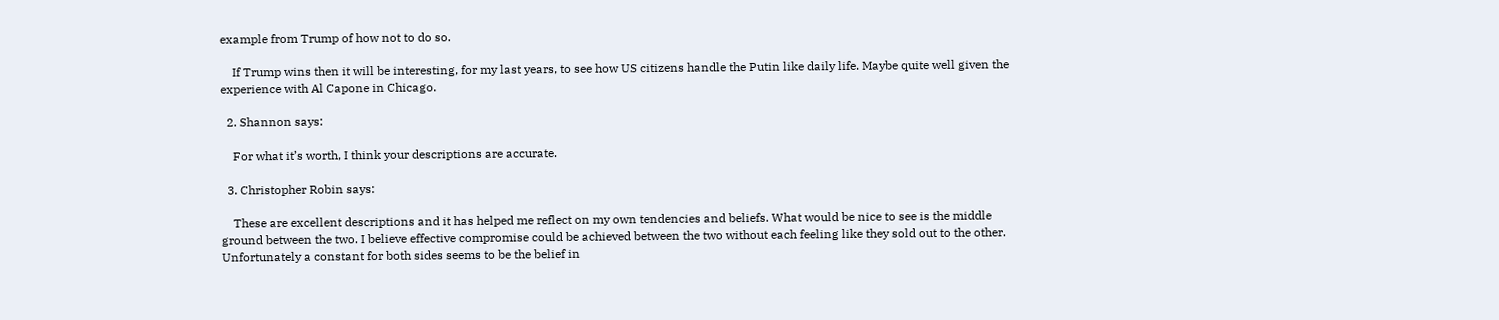example from Trump of how not to do so.

    If Trump wins then it will be interesting, for my last years, to see how US citizens handle the Putin like daily life. Maybe quite well given the experience with Al Capone in Chicago.

  2. Shannon says:

    For what it’s worth, I think your descriptions are accurate.

  3. Christopher Robin says:

    These are excellent descriptions and it has helped me reflect on my own tendencies and beliefs. What would be nice to see is the middle ground between the two. I believe effective compromise could be achieved between the two without each feeling like they sold out to the other. Unfortunately a constant for both sides seems to be the belief in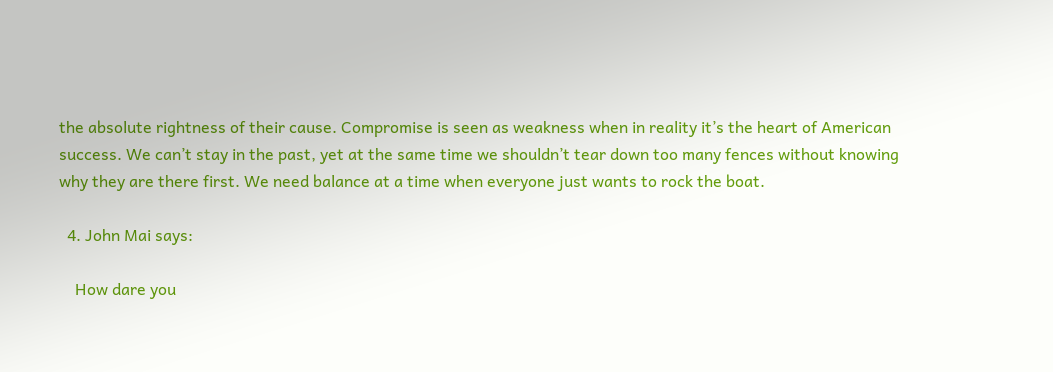the absolute rightness of their cause. Compromise is seen as weakness when in reality it’s the heart of American success. We can’t stay in the past, yet at the same time we shouldn’t tear down too many fences without knowing why they are there first. We need balance at a time when everyone just wants to rock the boat.

  4. John Mai says:

    How dare you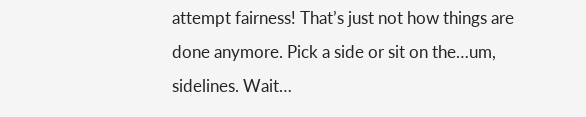attempt fairness! That’s just not how things are done anymore. Pick a side or sit on the…um, sidelines. Wait…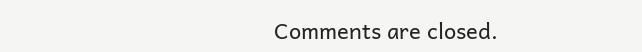Comments are closed.